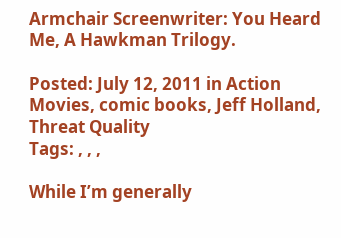Armchair Screenwriter: You Heard Me, A Hawkman Trilogy.

Posted: July 12, 2011 in Action Movies, comic books, Jeff Holland, Threat Quality
Tags: , , ,

While I’m generally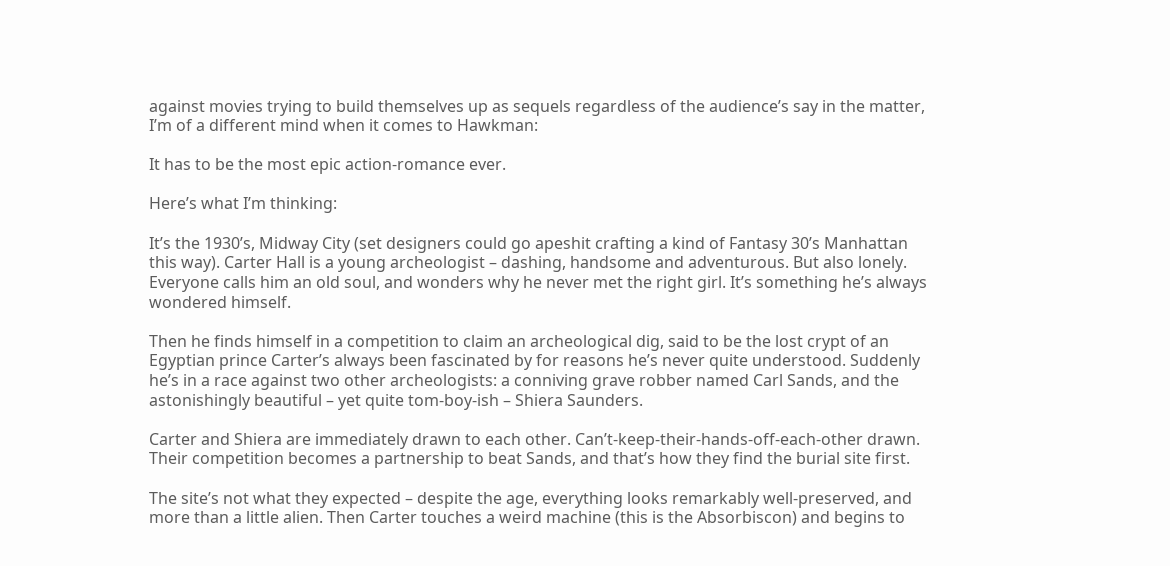against movies trying to build themselves up as sequels regardless of the audience’s say in the matter, I’m of a different mind when it comes to Hawkman:

It has to be the most epic action-romance ever.

Here’s what I’m thinking:

It’s the 1930’s, Midway City (set designers could go apeshit crafting a kind of Fantasy 30’s Manhattan this way). Carter Hall is a young archeologist – dashing, handsome and adventurous. But also lonely. Everyone calls him an old soul, and wonders why he never met the right girl. It’s something he’s always wondered himself.

Then he finds himself in a competition to claim an archeological dig, said to be the lost crypt of an Egyptian prince Carter’s always been fascinated by for reasons he’s never quite understood. Suddenly he’s in a race against two other archeologists: a conniving grave robber named Carl Sands, and the astonishingly beautiful – yet quite tom-boy-ish – Shiera Saunders.

Carter and Shiera are immediately drawn to each other. Can’t-keep-their-hands-off-each-other drawn. Their competition becomes a partnership to beat Sands, and that’s how they find the burial site first.

The site’s not what they expected – despite the age, everything looks remarkably well-preserved, and more than a little alien. Then Carter touches a weird machine (this is the Absorbiscon) and begins to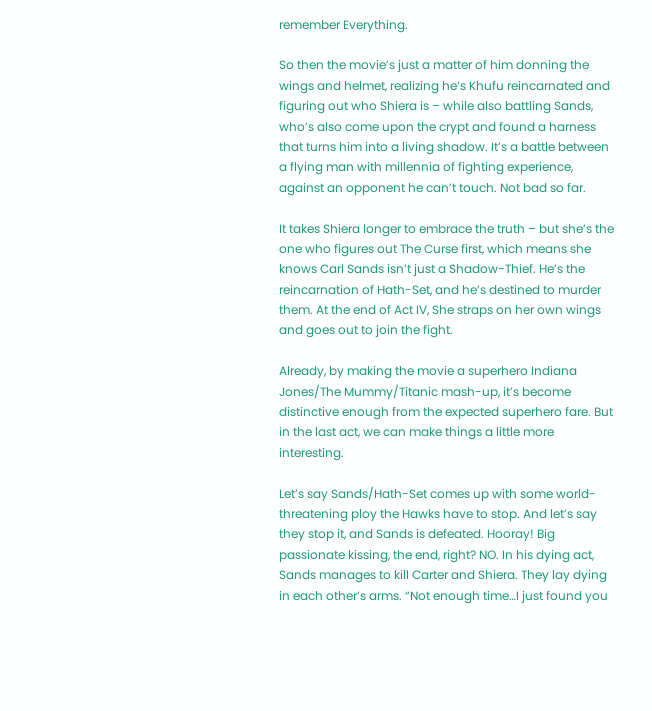remember Everything.

So then the movie’s just a matter of him donning the wings and helmet, realizing he’s Khufu reincarnated and figuring out who Shiera is – while also battling Sands, who’s also come upon the crypt and found a harness that turns him into a living shadow. It’s a battle between a flying man with millennia of fighting experience, against an opponent he can’t touch. Not bad so far.

It takes Shiera longer to embrace the truth – but she’s the one who figures out The Curse first, which means she knows Carl Sands isn’t just a Shadow-Thief. He’s the reincarnation of Hath-Set, and he’s destined to murder them. At the end of Act IV, She straps on her own wings and goes out to join the fight.

Already, by making the movie a superhero Indiana Jones/The Mummy/Titanic mash-up, it’s become distinctive enough from the expected superhero fare. But in the last act, we can make things a little more interesting.

Let’s say Sands/Hath-Set comes up with some world-threatening ploy the Hawks have to stop. And let’s say they stop it, and Sands is defeated. Hooray! Big passionate kissing, the end, right? NO. In his dying act, Sands manages to kill Carter and Shiera. They lay dying in each other’s arms. “Not enough time…I just found you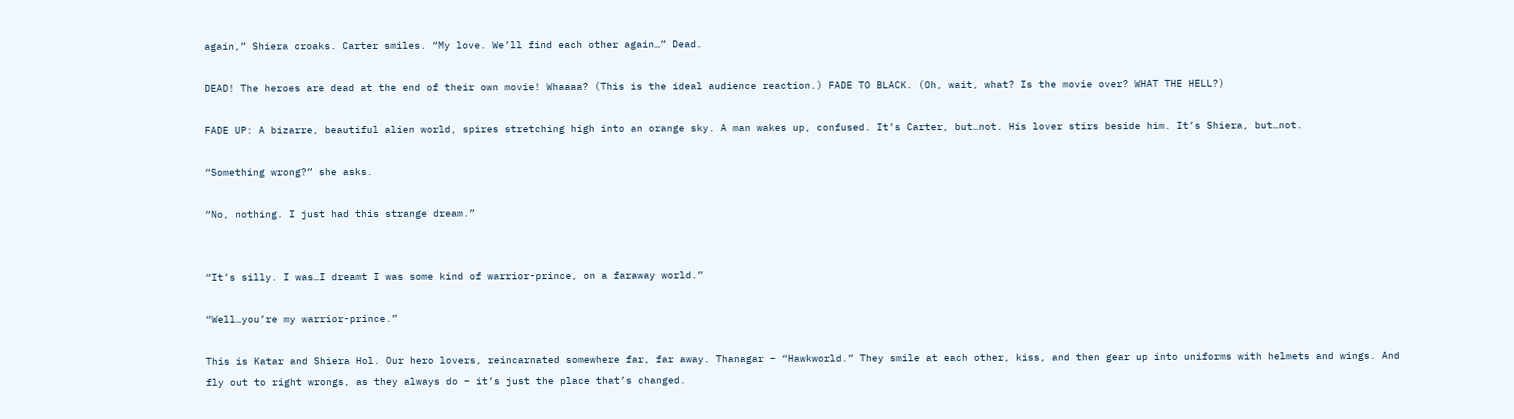again,” Shiera croaks. Carter smiles. “My love. We’ll find each other again…” Dead.

DEAD! The heroes are dead at the end of their own movie! Whaaaa? (This is the ideal audience reaction.) FADE TO BLACK. (Oh, wait, what? Is the movie over? WHAT THE HELL?)

FADE UP: A bizarre, beautiful alien world, spires stretching high into an orange sky. A man wakes up, confused. It’s Carter, but…not. His lover stirs beside him. It’s Shiera, but…not.

“Something wrong?” she asks.

“No, nothing. I just had this strange dream.”


“It’s silly. I was…I dreamt I was some kind of warrior-prince, on a faraway world.”

“Well…you’re my warrior-prince.”

This is Katar and Shiera Hol. Our hero lovers, reincarnated somewhere far, far away. Thanagar – “Hawkworld.” They smile at each other, kiss, and then gear up into uniforms with helmets and wings. And fly out to right wrongs, as they always do – it’s just the place that’s changed.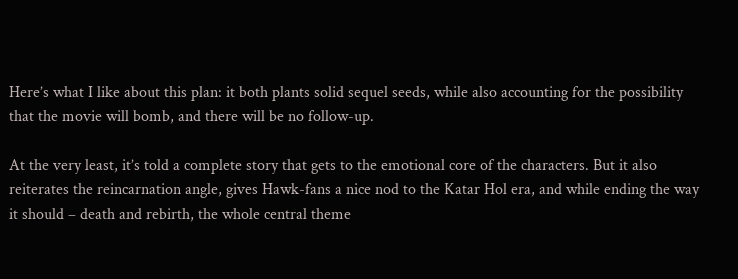Here’s what I like about this plan: it both plants solid sequel seeds, while also accounting for the possibility that the movie will bomb, and there will be no follow-up.

At the very least, it’s told a complete story that gets to the emotional core of the characters. But it also reiterates the reincarnation angle, gives Hawk-fans a nice nod to the Katar Hol era, and while ending the way it should – death and rebirth, the whole central theme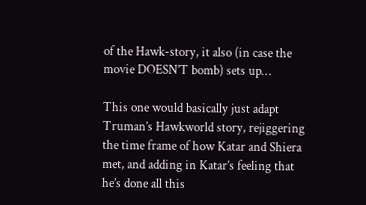of the Hawk-story, it also (in case the movie DOESN’T bomb) sets up…

This one would basically just adapt Truman’s Hawkworld story, rejiggering the time frame of how Katar and Shiera met, and adding in Katar’s feeling that he’s done all this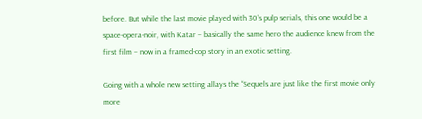before. But while the last movie played with 30’s pulp serials, this one would be a space-opera-noir, with Katar – basically the same hero the audience knew from the first film – now in a framed-cop story in an exotic setting.

Going with a whole new setting allays the “Sequels are just like the first movie only more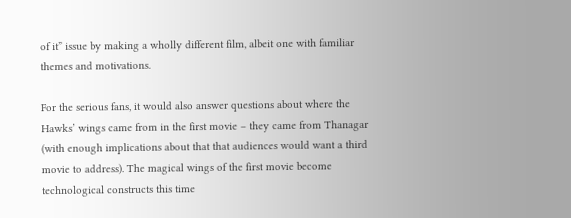of it” issue by making a wholly different film, albeit one with familiar themes and motivations.

For the serious fans, it would also answer questions about where the Hawks’ wings came from in the first movie – they came from Thanagar (with enough implications about that that audiences would want a third movie to address). The magical wings of the first movie become technological constructs this time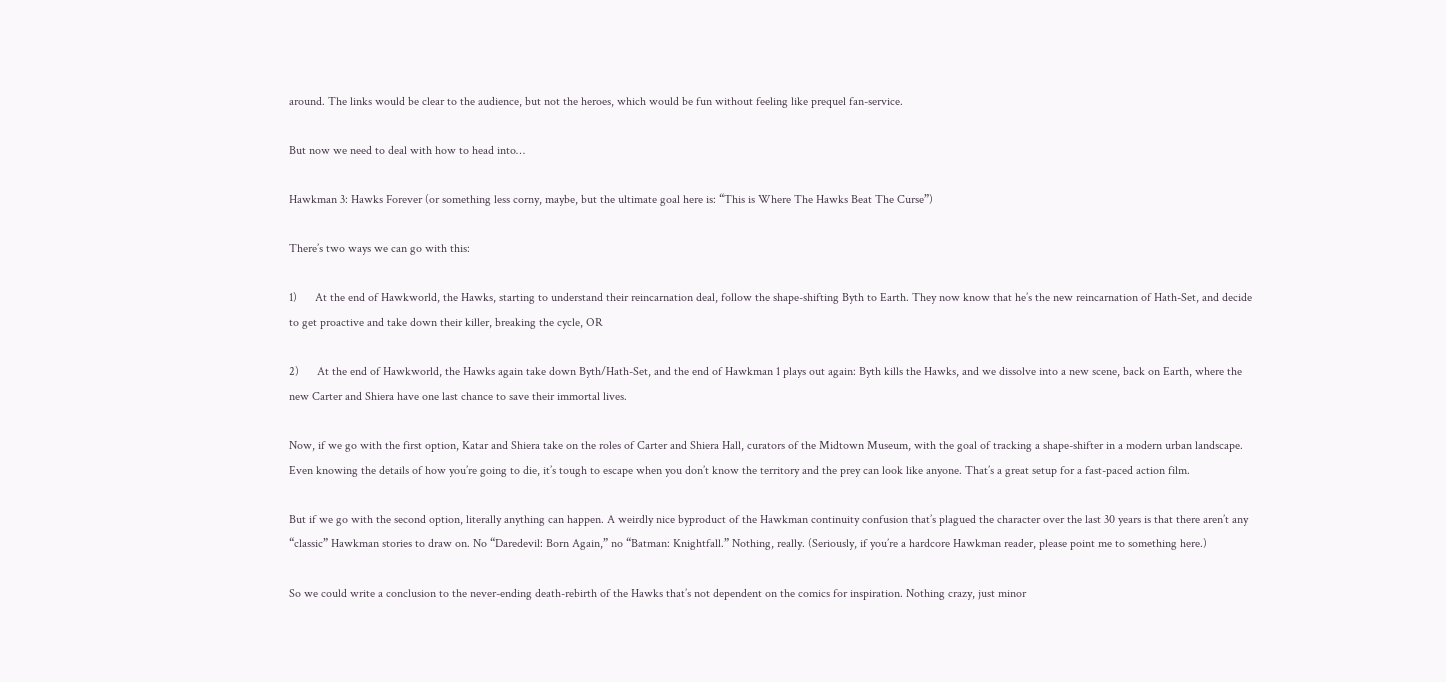around. The links would be clear to the audience, but not the heroes, which would be fun without feeling like prequel fan-service.

But now we need to deal with how to head into…

Hawkman 3: Hawks Forever (or something less corny, maybe, but the ultimate goal here is: “This is Where The Hawks Beat The Curse”)

There’s two ways we can go with this:

1)      At the end of Hawkworld, the Hawks, starting to understand their reincarnation deal, follow the shape-shifting Byth to Earth. They now know that he’s the new reincarnation of Hath-Set, and decide to get proactive and take down their killer, breaking the cycle, OR

2)      At the end of Hawkworld, the Hawks again take down Byth/Hath-Set, and the end of Hawkman 1 plays out again: Byth kills the Hawks, and we dissolve into a new scene, back on Earth, where the new Carter and Shiera have one last chance to save their immortal lives.

Now, if we go with the first option, Katar and Shiera take on the roles of Carter and Shiera Hall, curators of the Midtown Museum, with the goal of tracking a shape-shifter in a modern urban landscape. Even knowing the details of how you’re going to die, it’s tough to escape when you don’t know the territory and the prey can look like anyone. That’s a great setup for a fast-paced action film.

But if we go with the second option, literally anything can happen. A weirdly nice byproduct of the Hawkman continuity confusion that’s plagued the character over the last 30 years is that there aren’t any “classic” Hawkman stories to draw on. No “Daredevil: Born Again,” no “Batman: Knightfall.” Nothing, really. (Seriously, if you’re a hardcore Hawkman reader, please point me to something here.)

So we could write a conclusion to the never-ending death-rebirth of the Hawks that’s not dependent on the comics for inspiration. Nothing crazy, just minor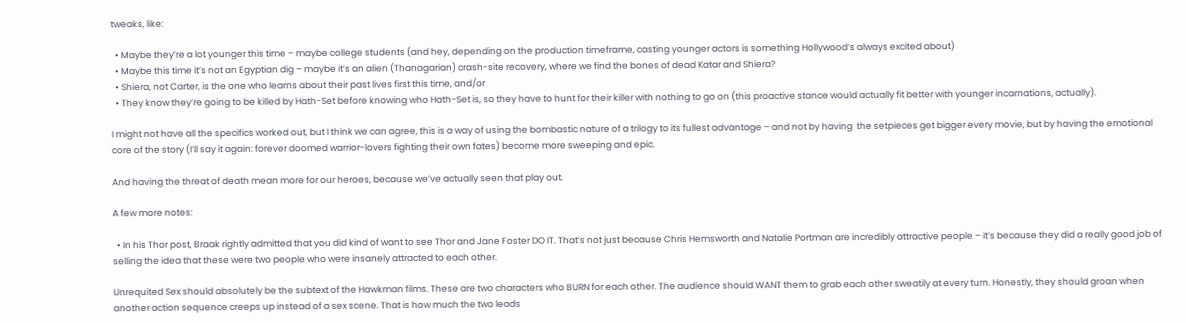tweaks, like:

  • Maybe they’re a lot younger this time – maybe college students (and hey, depending on the production timeframe, casting younger actors is something Hollywood’s always excited about)
  • Maybe this time it’s not an Egyptian dig – maybe it’s an alien (Thanagarian) crash-site recovery, where we find the bones of dead Katar and Shiera?
  • Shiera, not Carter, is the one who learns about their past lives first this time, and/or
  • They know they’re going to be killed by Hath-Set before knowing who Hath-Set is, so they have to hunt for their killer with nothing to go on (this proactive stance would actually fit better with younger incarnations, actually).

I might not have all the specifics worked out, but I think we can agree, this is a way of using the bombastic nature of a trilogy to its fullest advantage – and not by having  the setpieces get bigger every movie, but by having the emotional core of the story (I’ll say it again: forever doomed warrior-lovers fighting their own fates) become more sweeping and epic.

And having the threat of death mean more for our heroes, because we’ve actually seen that play out.

A few more notes:

  • In his Thor post, Braak rightly admitted that you did kind of want to see Thor and Jane Foster DO IT. That’s not just because Chris Hemsworth and Natalie Portman are incredibly attractive people – it’s because they did a really good job of selling the idea that these were two people who were insanely attracted to each other.

Unrequited Sex should absolutely be the subtext of the Hawkman films. These are two characters who BURN for each other. The audience should WANT them to grab each other sweatily at every turn. Honestly, they should groan when another action sequence creeps up instead of a sex scene. That is how much the two leads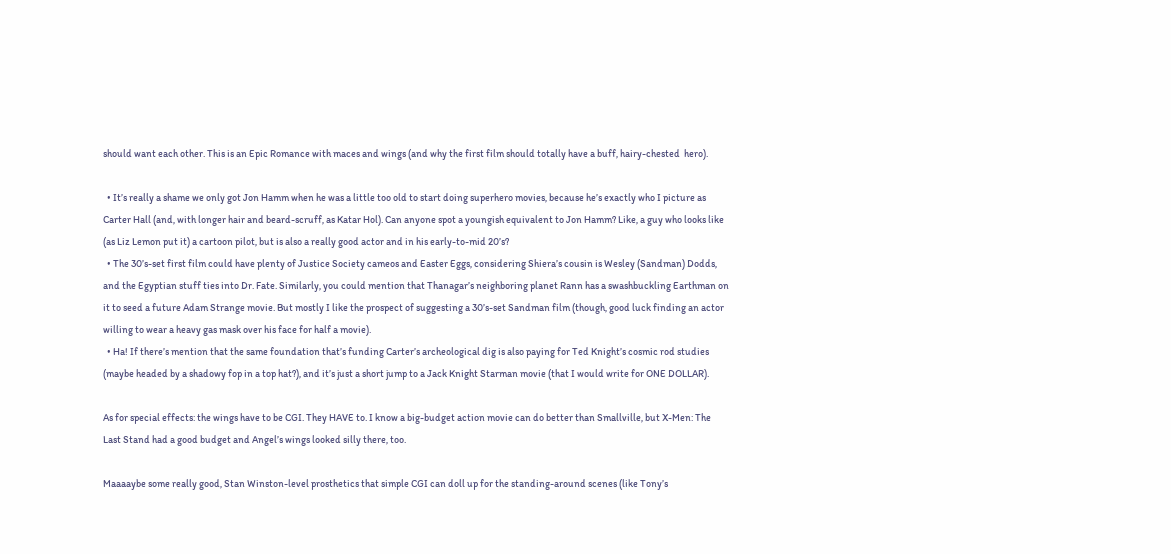should want each other. This is an Epic Romance with maces and wings (and why the first film should totally have a buff, hairy-chested  hero).

  • It’s really a shame we only got Jon Hamm when he was a little too old to start doing superhero movies, because he’s exactly who I picture as Carter Hall (and, with longer hair and beard-scruff, as Katar Hol). Can anyone spot a youngish equivalent to Jon Hamm? Like, a guy who looks like (as Liz Lemon put it) a cartoon pilot, but is also a really good actor and in his early-to-mid 20’s?
  • The 30’s-set first film could have plenty of Justice Society cameos and Easter Eggs, considering Shiera’s cousin is Wesley (Sandman) Dodds, and the Egyptian stuff ties into Dr. Fate. Similarly, you could mention that Thanagar’s neighboring planet Rann has a swashbuckling Earthman on it to seed a future Adam Strange movie. But mostly I like the prospect of suggesting a 30’s-set Sandman film (though, good luck finding an actor willing to wear a heavy gas mask over his face for half a movie).
  • Ha! If there’s mention that the same foundation that’s funding Carter’s archeological dig is also paying for Ted Knight’s cosmic rod studies (maybe headed by a shadowy fop in a top hat?), and it’s just a short jump to a Jack Knight Starman movie (that I would write for ONE DOLLAR).

As for special effects: the wings have to be CGI. They HAVE to. I know a big-budget action movie can do better than Smallville, but X-Men: The Last Stand had a good budget and Angel’s wings looked silly there, too.

Maaaaybe some really good, Stan Winston-level prosthetics that simple CGI can doll up for the standing-around scenes (like Tony’s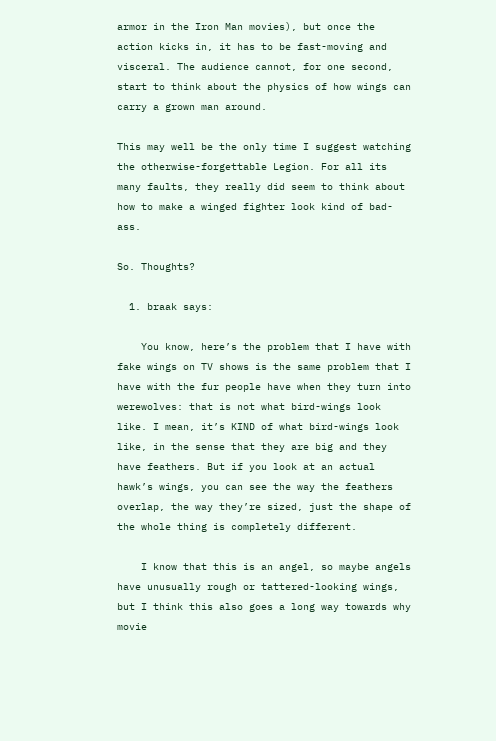armor in the Iron Man movies), but once the action kicks in, it has to be fast-moving and visceral. The audience cannot, for one second, start to think about the physics of how wings can carry a grown man around.

This may well be the only time I suggest watching the otherwise-forgettable Legion. For all its many faults, they really did seem to think about how to make a winged fighter look kind of bad-ass.

So. Thoughts?

  1. braak says:

    You know, here’s the problem that I have with fake wings on TV shows is the same problem that I have with the fur people have when they turn into werewolves: that is not what bird-wings look like. I mean, it’s KIND of what bird-wings look like, in the sense that they are big and they have feathers. But if you look at an actual hawk’s wings, you can see the way the feathers overlap, the way they’re sized, just the shape of the whole thing is completely different.

    I know that this is an angel, so maybe angels have unusually rough or tattered-looking wings, but I think this also goes a long way towards why movie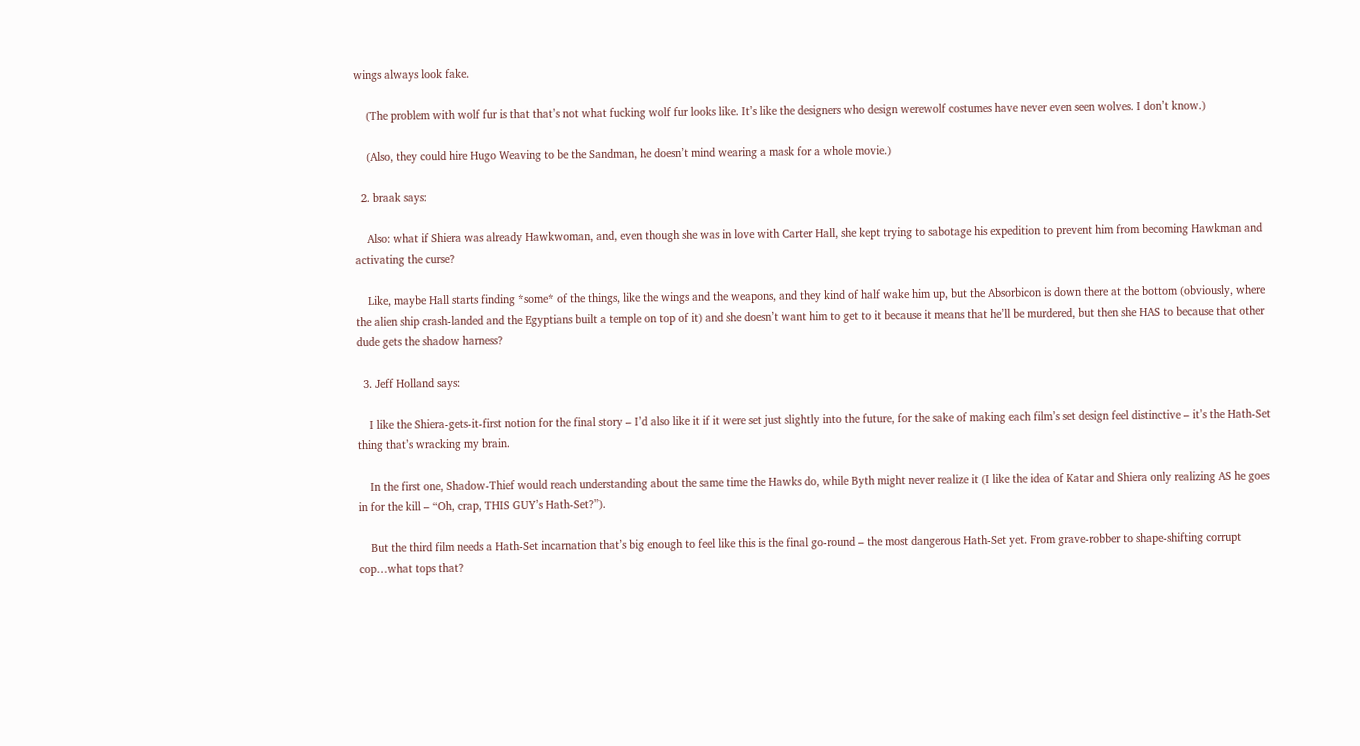wings always look fake.

    (The problem with wolf fur is that that’s not what fucking wolf fur looks like. It’s like the designers who design werewolf costumes have never even seen wolves. I don’t know.)

    (Also, they could hire Hugo Weaving to be the Sandman, he doesn’t mind wearing a mask for a whole movie.)

  2. braak says:

    Also: what if Shiera was already Hawkwoman, and, even though she was in love with Carter Hall, she kept trying to sabotage his expedition to prevent him from becoming Hawkman and activating the curse?

    Like, maybe Hall starts finding *some* of the things, like the wings and the weapons, and they kind of half wake him up, but the Absorbicon is down there at the bottom (obviously, where the alien ship crash-landed and the Egyptians built a temple on top of it) and she doesn’t want him to get to it because it means that he’ll be murdered, but then she HAS to because that other dude gets the shadow harness?

  3. Jeff Holland says:

    I like the Shiera-gets-it-first notion for the final story – I’d also like it if it were set just slightly into the future, for the sake of making each film’s set design feel distinctive – it’s the Hath-Set thing that’s wracking my brain.

    In the first one, Shadow-Thief would reach understanding about the same time the Hawks do, while Byth might never realize it (I like the idea of Katar and Shiera only realizing AS he goes in for the kill – “Oh, crap, THIS GUY’s Hath-Set?”).

    But the third film needs a Hath-Set incarnation that’s big enough to feel like this is the final go-round – the most dangerous Hath-Set yet. From grave-robber to shape-shifting corrupt cop…what tops that?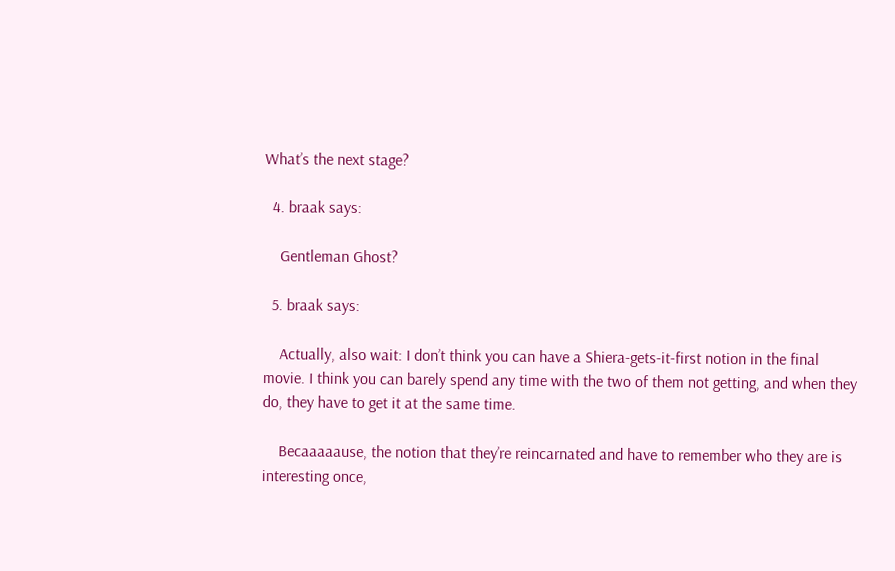What’s the next stage?

  4. braak says:

    Gentleman Ghost?

  5. braak says:

    Actually, also wait: I don’t think you can have a Shiera-gets-it-first notion in the final movie. I think you can barely spend any time with the two of them not getting, and when they do, they have to get it at the same time.

    Becaaaaause, the notion that they’re reincarnated and have to remember who they are is interesting once,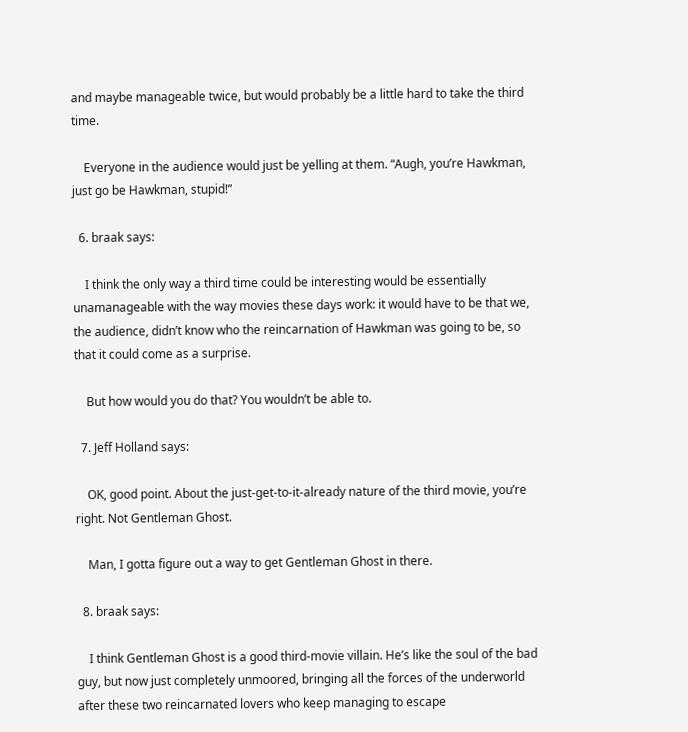and maybe manageable twice, but would probably be a little hard to take the third time.

    Everyone in the audience would just be yelling at them. “Augh, you’re Hawkman, just go be Hawkman, stupid!”

  6. braak says:

    I think the only way a third time could be interesting would be essentially unamanageable with the way movies these days work: it would have to be that we, the audience, didn’t know who the reincarnation of Hawkman was going to be, so that it could come as a surprise.

    But how would you do that? You wouldn’t be able to.

  7. Jeff Holland says:

    OK, good point. About the just-get-to-it-already nature of the third movie, you’re right. Not Gentleman Ghost.

    Man, I gotta figure out a way to get Gentleman Ghost in there.

  8. braak says:

    I think Gentleman Ghost is a good third-movie villain. He’s like the soul of the bad guy, but now just completely unmoored, bringing all the forces of the underworld after these two reincarnated lovers who keep managing to escape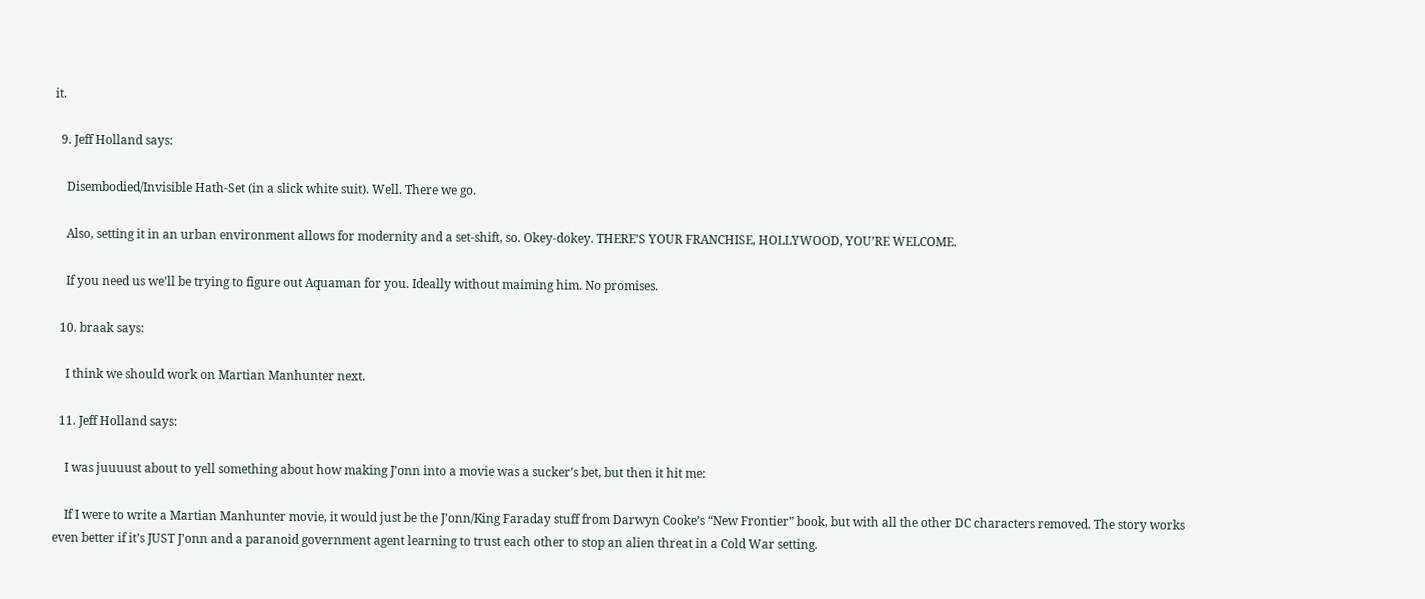it.

  9. Jeff Holland says:

    Disembodied/Invisible Hath-Set (in a slick white suit). Well. There we go.

    Also, setting it in an urban environment allows for modernity and a set-shift, so. Okey-dokey. THERE’S YOUR FRANCHISE, HOLLYWOOD, YOU’RE WELCOME.

    If you need us we’ll be trying to figure out Aquaman for you. Ideally without maiming him. No promises.

  10. braak says:

    I think we should work on Martian Manhunter next.

  11. Jeff Holland says:

    I was juuuust about to yell something about how making J’onn into a movie was a sucker’s bet, but then it hit me:

    If I were to write a Martian Manhunter movie, it would just be the J’onn/King Faraday stuff from Darwyn Cooke’s “New Frontier” book, but with all the other DC characters removed. The story works even better if it’s JUST J’onn and a paranoid government agent learning to trust each other to stop an alien threat in a Cold War setting.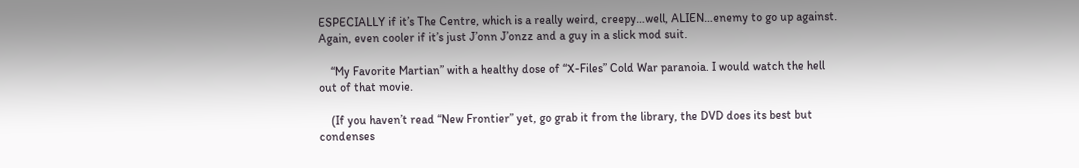ESPECIALLY if it’s The Centre, which is a really weird, creepy…well, ALIEN…enemy to go up against. Again, even cooler if it’s just J’onn J’onzz and a guy in a slick mod suit.

    “My Favorite Martian” with a healthy dose of “X-Files” Cold War paranoia. I would watch the hell out of that movie.

    (If you haven’t read “New Frontier” yet, go grab it from the library, the DVD does its best but condenses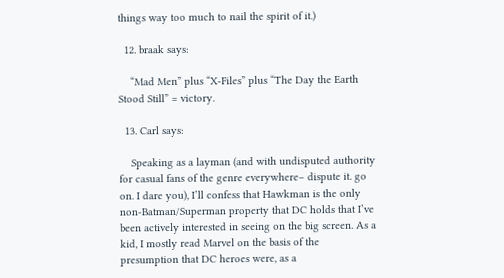things way too much to nail the spirit of it.)

  12. braak says:

    “Mad Men” plus “X-Files” plus “The Day the Earth Stood Still” = victory.

  13. Carl says:

    Speaking as a layman (and with undisputed authority for casual fans of the genre everywhere– dispute it. go on. I dare you), I’ll confess that Hawkman is the only non-Batman/Superman property that DC holds that I’ve been actively interested in seeing on the big screen. As a kid, I mostly read Marvel on the basis of the presumption that DC heroes were, as a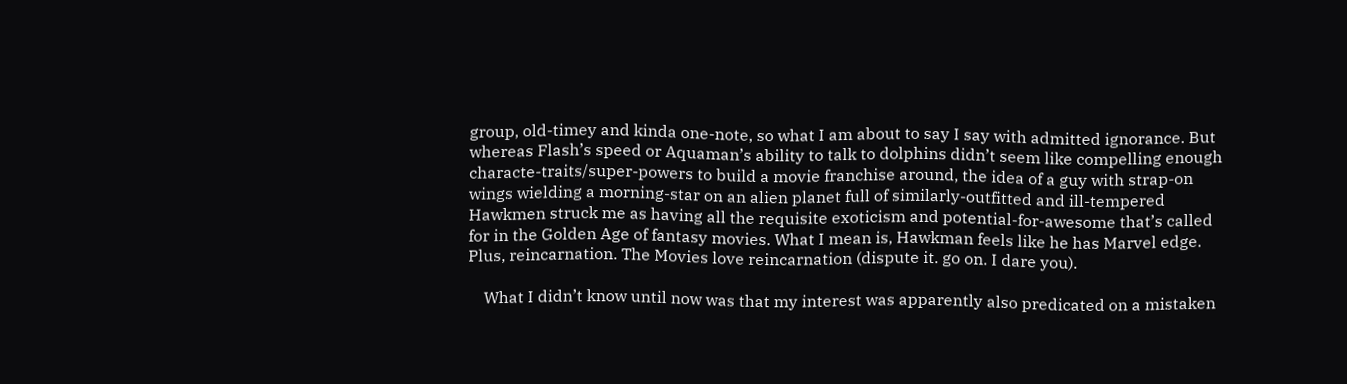group, old-timey and kinda one-note, so what I am about to say I say with admitted ignorance. But whereas Flash’s speed or Aquaman’s ability to talk to dolphins didn’t seem like compelling enough characte-traits/super-powers to build a movie franchise around, the idea of a guy with strap-on wings wielding a morning-star on an alien planet full of similarly-outfitted and ill-tempered Hawkmen struck me as having all the requisite exoticism and potential-for-awesome that’s called for in the Golden Age of fantasy movies. What I mean is, Hawkman feels like he has Marvel edge. Plus, reincarnation. The Movies love reincarnation (dispute it. go on. I dare you).

    What I didn’t know until now was that my interest was apparently also predicated on a mistaken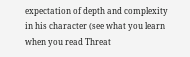expectation of depth and complexity in his character (see what you learn when you read Threat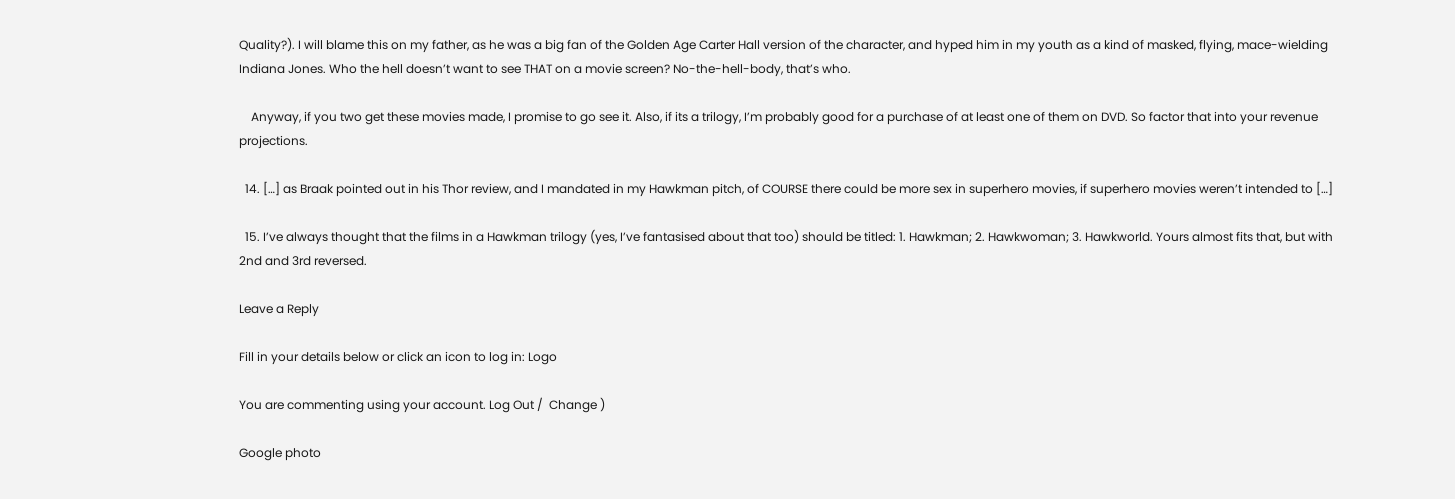Quality?). I will blame this on my father, as he was a big fan of the Golden Age Carter Hall version of the character, and hyped him in my youth as a kind of masked, flying, mace-wielding Indiana Jones. Who the hell doesn’t want to see THAT on a movie screen? No-the-hell-body, that’s who.

    Anyway, if you two get these movies made, I promise to go see it. Also, if its a trilogy, I’m probably good for a purchase of at least one of them on DVD. So factor that into your revenue projections.

  14. […] as Braak pointed out in his Thor review, and I mandated in my Hawkman pitch, of COURSE there could be more sex in superhero movies, if superhero movies weren’t intended to […]

  15. I’ve always thought that the films in a Hawkman trilogy (yes, I’ve fantasised about that too) should be titled: 1. Hawkman; 2. Hawkwoman; 3. Hawkworld. Yours almost fits that, but with 2nd and 3rd reversed.

Leave a Reply

Fill in your details below or click an icon to log in: Logo

You are commenting using your account. Log Out /  Change )

Google photo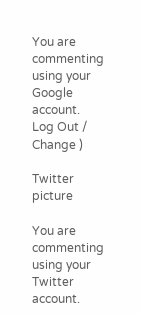You are commenting using your Google account. Log Out /  Change )

Twitter picture

You are commenting using your Twitter account.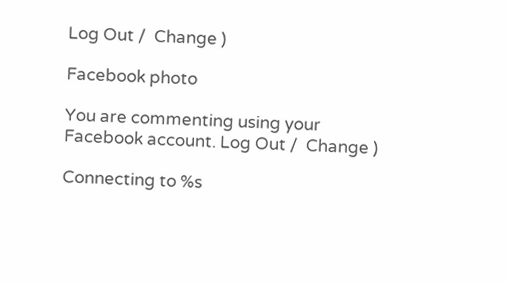Log Out /  Change )

Facebook photo

You are commenting using your Facebook account. Log Out /  Change )

Connecting to %s